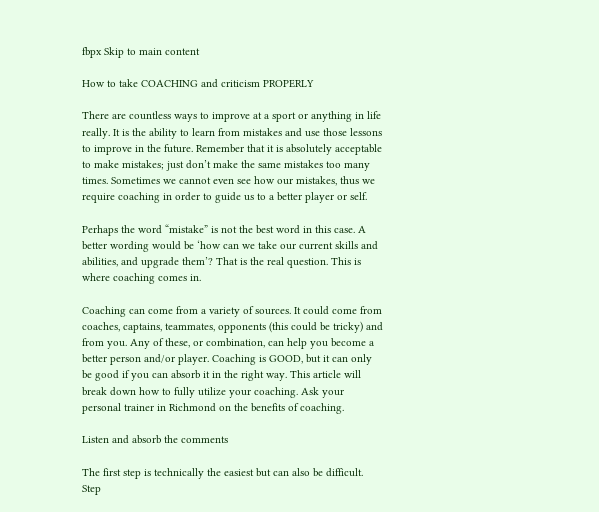fbpx Skip to main content

How to take COACHING and criticism PROPERLY

There are countless ways to improve at a sport or anything in life really. It is the ability to learn from mistakes and use those lessons to improve in the future. Remember that it is absolutely acceptable to make mistakes; just don’t make the same mistakes too many times. Sometimes we cannot even see how our mistakes, thus we require coaching in order to guide us to a better player or self.

Perhaps the word “mistake” is not the best word in this case. A better wording would be ‘how can we take our current skills and abilities, and upgrade them’? That is the real question. This is where coaching comes in.

Coaching can come from a variety of sources. It could come from coaches, captains, teammates, opponents (this could be tricky) and from you. Any of these, or combination, can help you become a better person and/or player. Coaching is GOOD, but it can only be good if you can absorb it in the right way. This article will break down how to fully utilize your coaching. Ask your personal trainer in Richmond on the benefits of coaching.

Listen and absorb the comments

The first step is technically the easiest but can also be difficult. Step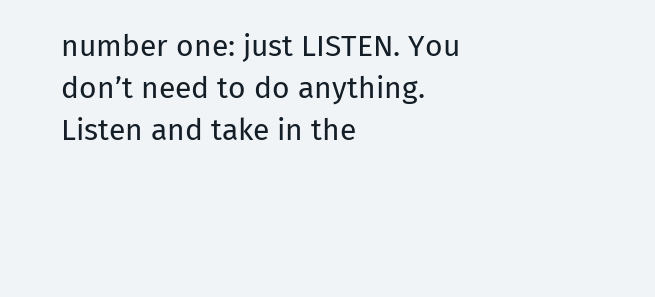number one: just LISTEN. You don’t need to do anything. Listen and take in the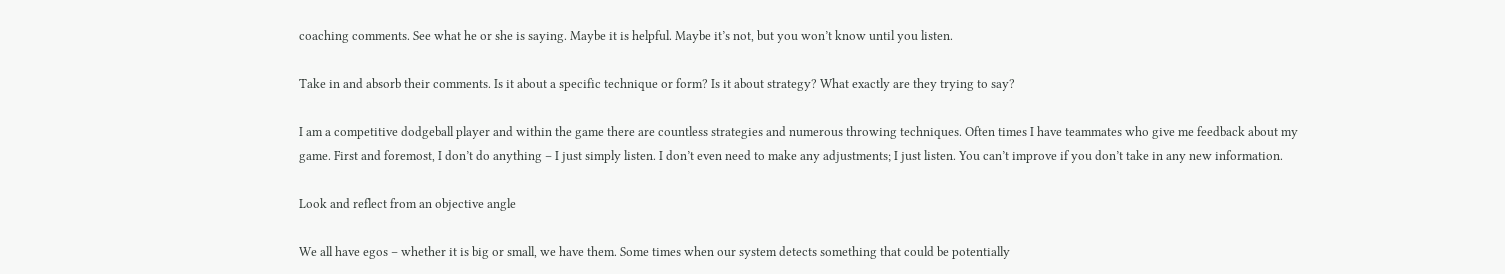coaching comments. See what he or she is saying. Maybe it is helpful. Maybe it’s not, but you won’t know until you listen.

Take in and absorb their comments. Is it about a specific technique or form? Is it about strategy? What exactly are they trying to say?

I am a competitive dodgeball player and within the game there are countless strategies and numerous throwing techniques. Often times I have teammates who give me feedback about my game. First and foremost, I don’t do anything – I just simply listen. I don’t even need to make any adjustments; I just listen. You can’t improve if you don’t take in any new information.

Look and reflect from an objective angle

We all have egos – whether it is big or small, we have them. Some times when our system detects something that could be potentially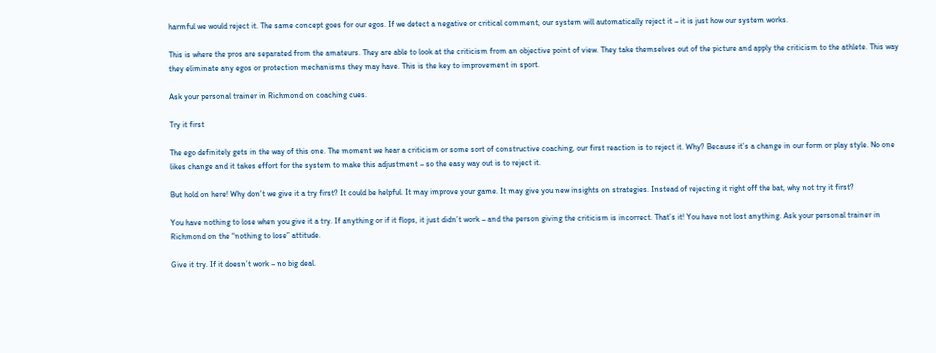harmful we would reject it. The same concept goes for our egos. If we detect a negative or critical comment, our system will automatically reject it – it is just how our system works.

This is where the pros are separated from the amateurs. They are able to look at the criticism from an objective point of view. They take themselves out of the picture and apply the criticism to the athlete. This way they eliminate any egos or protection mechanisms they may have. This is the key to improvement in sport.

Ask your personal trainer in Richmond on coaching cues.

Try it first

The ego definitely gets in the way of this one. The moment we hear a criticism or some sort of constructive coaching, our first reaction is to reject it. Why? Because it’s a change in our form or play style. No one likes change and it takes effort for the system to make this adjustment – so the easy way out is to reject it.

But hold on here! Why don’t we give it a try first? It could be helpful. It may improve your game. It may give you new insights on strategies. Instead of rejecting it right off the bat, why not try it first?

You have nothing to lose when you give it a try. If anything or if it flops, it just didn’t work – and the person giving the criticism is incorrect. That’s it! You have not lost anything. Ask your personal trainer in Richmond on the “nothing to lose” attitude.

Give it try. If it doesn’t work – no big deal.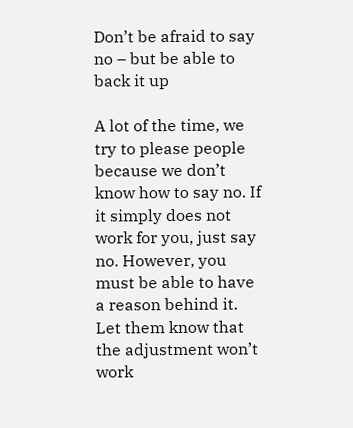Don’t be afraid to say no – but be able to back it up

A lot of the time, we try to please people because we don’t know how to say no. If it simply does not work for you, just say no. However, you must be able to have a reason behind it. Let them know that the adjustment won’t work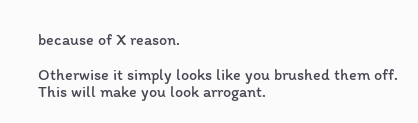because of X reason.

Otherwise it simply looks like you brushed them off. This will make you look arrogant.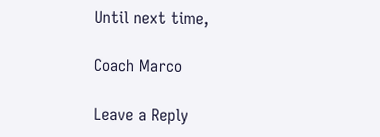Until next time,

Coach Marco

Leave a Reply